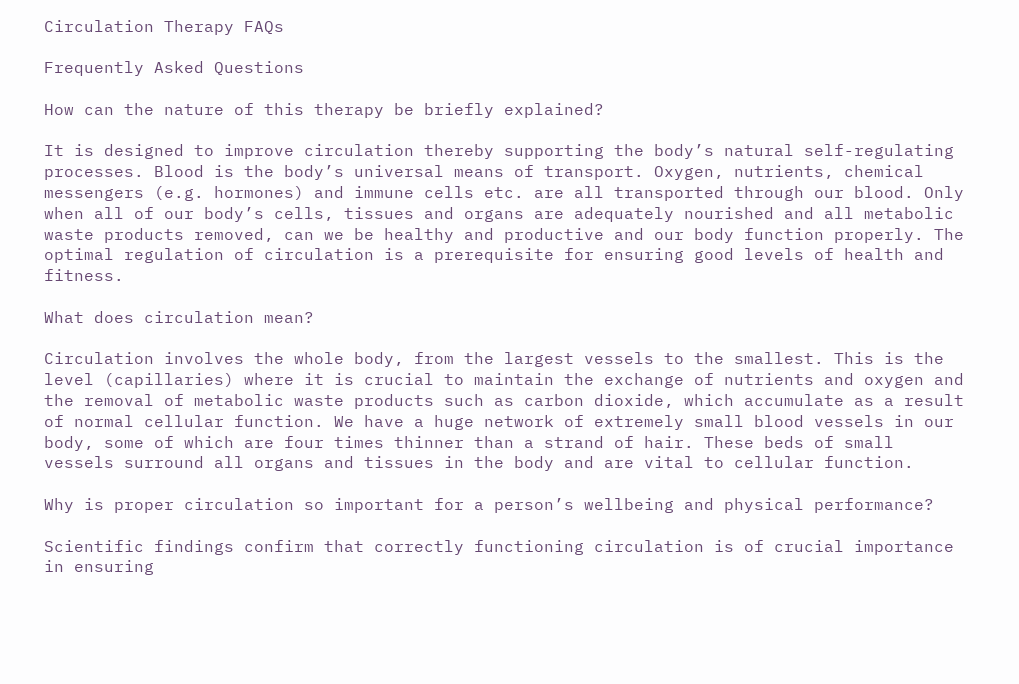Circulation Therapy FAQs

Frequently Asked Questions

How can the nature of this therapy be briefly explained?

It is designed to improve circulation thereby supporting the body’s natural self-regulating processes. Blood is the body’s universal means of transport. Oxygen, nutrients, chemical messengers (e.g. hormones) and immune cells etc. are all transported through our blood. Only when all of our body’s cells, tissues and organs are adequately nourished and all metabolic waste products removed, can we be healthy and productive and our body function properly. The optimal regulation of circulation is a prerequisite for ensuring good levels of health and fitness.

What does circulation mean?

Circulation involves the whole body, from the largest vessels to the smallest. This is the level (capillaries) where it is crucial to maintain the exchange of nutrients and oxygen and the removal of metabolic waste products such as carbon dioxide, which accumulate as a result of normal cellular function. We have a huge network of extremely small blood vessels in our body, some of which are four times thinner than a strand of hair. These beds of small vessels surround all organs and tissues in the body and are vital to cellular function.

Why is proper circulation so important for a person’s wellbeing and physical performance?

Scientific findings confirm that correctly functioning circulation is of crucial importance in ensuring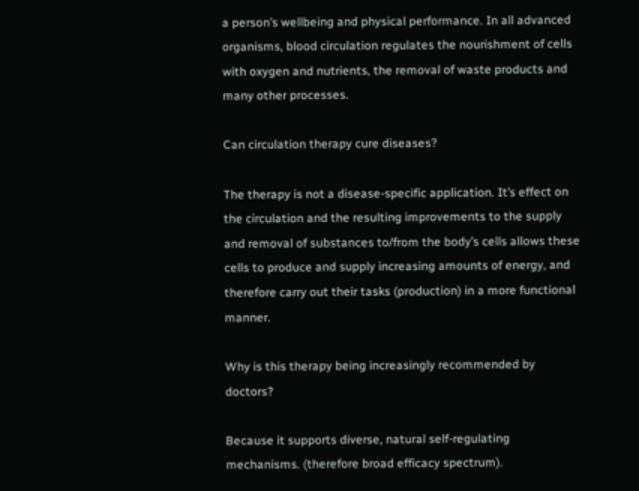a person’s wellbeing and physical performance. In all advanced organisms, blood circulation regulates the nourishment of cells with oxygen and nutrients, the removal of waste products and many other processes.

Can circulation therapy cure diseases?

The therapy is not a disease-specific application. It’s effect on the circulation and the resulting improvements to the supply and removal of substances to/from the body’s cells allows these cells to produce and supply increasing amounts of energy, and therefore carry out their tasks (production) in a more functional manner.

Why is this therapy being increasingly recommended by doctors?

Because it supports diverse, natural self-regulating mechanisms. (therefore broad efficacy spectrum).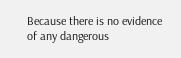Because there is no evidence of any dangerous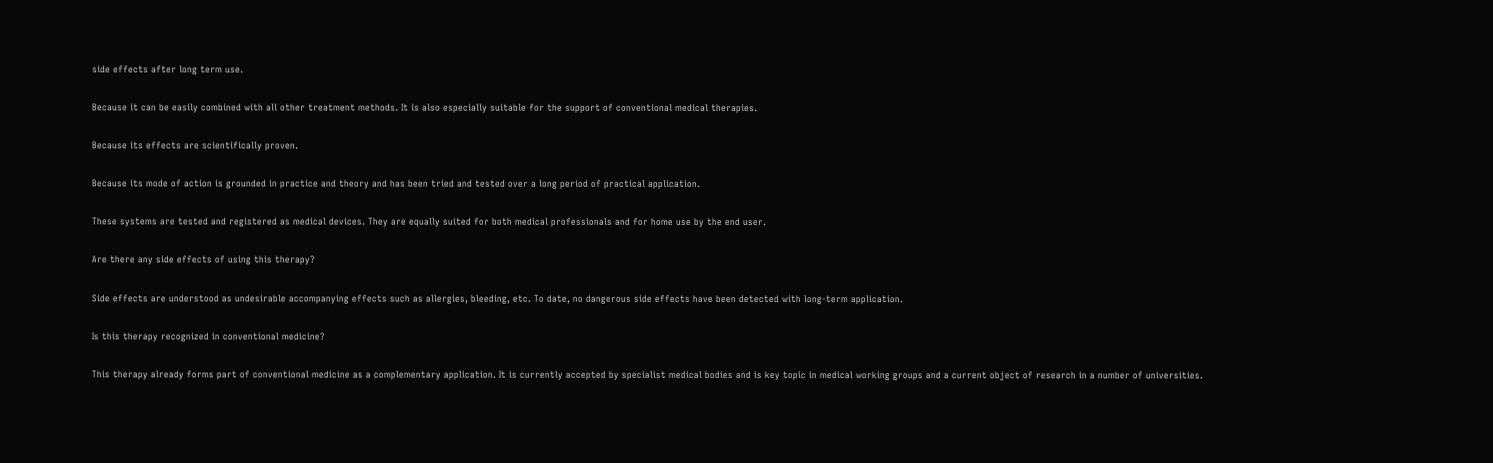side effects after long term use.

Because it can be easily combined with all other treatment methods. It is also especially suitable for the support of conventional medical therapies.

Because its effects are scientifically proven.

Because its mode of action is grounded in practice and theory and has been tried and tested over a long period of practical application.

These systems are tested and registered as medical devices. They are equally suited for both medical professionals and for home use by the end user.

Are there any side effects of using this therapy?

Side effects are understood as undesirable accompanying effects such as allergies, bleeding, etc. To date, no dangerous side effects have been detected with long-term application.

Is this therapy recognized in conventional medicine?

This therapy already forms part of conventional medicine as a complementary application. It is currently accepted by specialist medical bodies and is key topic in medical working groups and a current object of research in a number of universities.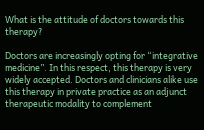What is the attitude of doctors towards this therapy?

Doctors are increasingly opting for “integrative medicine”. In this respect, this therapy is very widely accepted. Doctors and clinicians alike use this therapy in private practice as an adjunct therapeutic modality to complement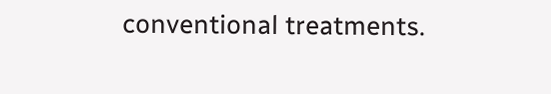conventional treatments.